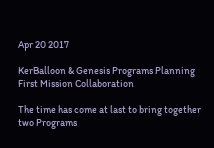Apr 20 2017

KerBalloon & Genesis Programs Planning First Mission Collaboration

The time has come at last to bring together two Programs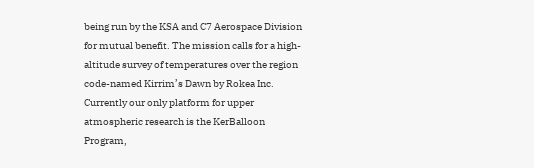being run by the KSA and C7 Aerospace Division for mutual benefit. The mission calls for a high-altitude survey of temperatures over the region code-named Kirrim’s Dawn by Rokea Inc. Currently our only platform for upper atmospheric research is the KerBalloon Program,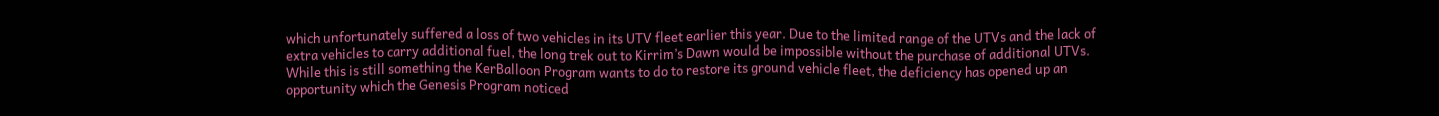which unfortunately suffered a loss of two vehicles in its UTV fleet earlier this year. Due to the limited range of the UTVs and the lack of extra vehicles to carry additional fuel, the long trek out to Kirrim’s Dawn would be impossible without the purchase of additional UTVs. While this is still something the KerBalloon Program wants to do to restore its ground vehicle fleet, the deficiency has opened up an opportunity which the Genesis Program noticed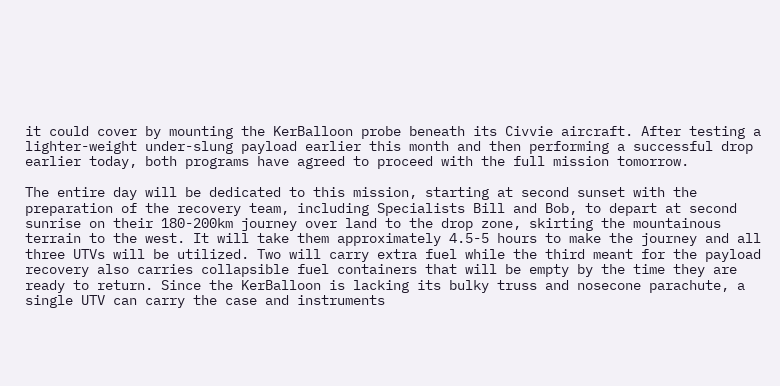it could cover by mounting the KerBalloon probe beneath its Civvie aircraft. After testing a lighter-weight under-slung payload earlier this month and then performing a successful drop earlier today, both programs have agreed to proceed with the full mission tomorrow.

The entire day will be dedicated to this mission, starting at second sunset with the preparation of the recovery team, including Specialists Bill and Bob, to depart at second sunrise on their 180-200km journey over land to the drop zone, skirting the mountainous terrain to the west. It will take them approximately 4.5-5 hours to make the journey and all three UTVs will be utilized. Two will carry extra fuel while the third meant for the payload recovery also carries collapsible fuel containers that will be empty by the time they are ready to return. Since the KerBalloon is lacking its bulky truss and nosecone parachute, a single UTV can carry the case and instruments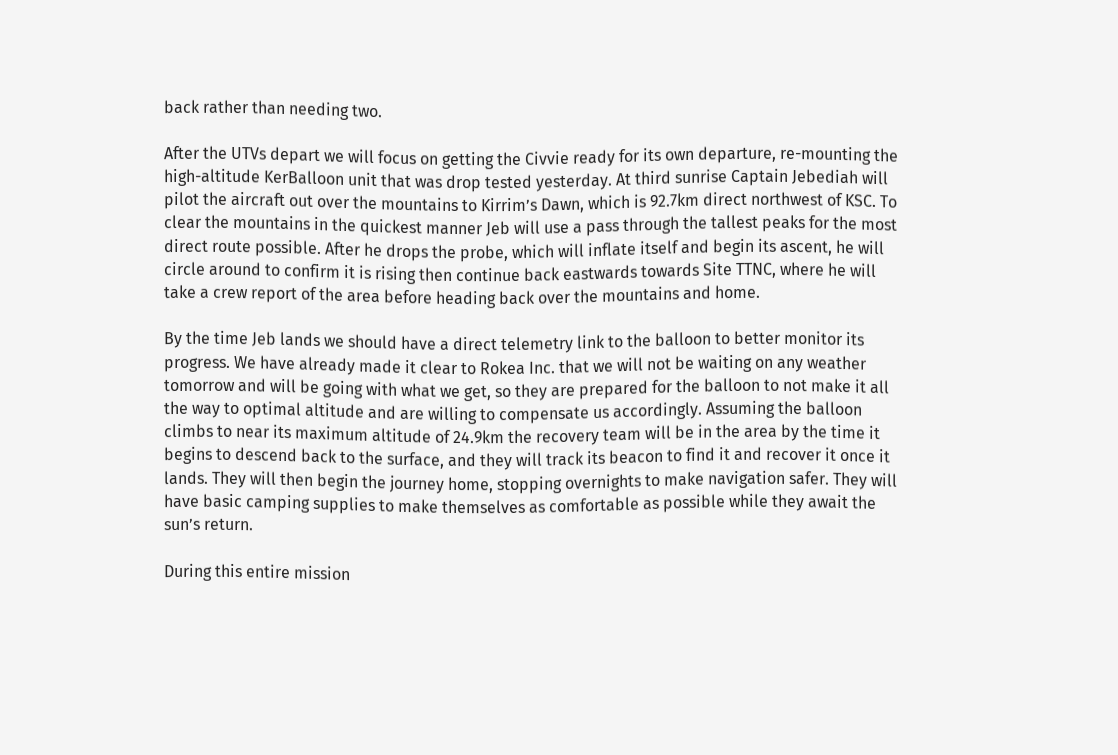back rather than needing two.

After the UTVs depart we will focus on getting the Civvie ready for its own departure, re-mounting the high-altitude KerBalloon unit that was drop tested yesterday. At third sunrise Captain Jebediah will pilot the aircraft out over the mountains to Kirrim’s Dawn, which is 92.7km direct northwest of KSC. To clear the mountains in the quickest manner Jeb will use a pass through the tallest peaks for the most direct route possible. After he drops the probe, which will inflate itself and begin its ascent, he will circle around to confirm it is rising then continue back eastwards towards Site TTNC, where he will take a crew report of the area before heading back over the mountains and home.

By the time Jeb lands we should have a direct telemetry link to the balloon to better monitor its progress. We have already made it clear to Rokea Inc. that we will not be waiting on any weather tomorrow and will be going with what we get, so they are prepared for the balloon to not make it all the way to optimal altitude and are willing to compensate us accordingly. Assuming the balloon climbs to near its maximum altitude of 24.9km the recovery team will be in the area by the time it begins to descend back to the surface, and they will track its beacon to find it and recover it once it lands. They will then begin the journey home, stopping overnights to make navigation safer. They will have basic camping supplies to make themselves as comfortable as possible while they await the sun’s return.

During this entire mission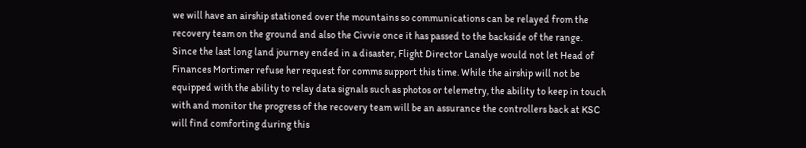we will have an airship stationed over the mountains so communications can be relayed from the recovery team on the ground and also the Civvie once it has passed to the backside of the range. Since the last long land journey ended in a disaster, Flight Director Lanalye would not let Head of Finances Mortimer refuse her request for comms support this time. While the airship will not be equipped with the ability to relay data signals such as photos or telemetry, the ability to keep in touch with and monitor the progress of the recovery team will be an assurance the controllers back at KSC will find comforting during this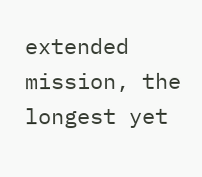extended mission, the longest yet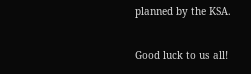planned by the KSA.

Good luck to us all!